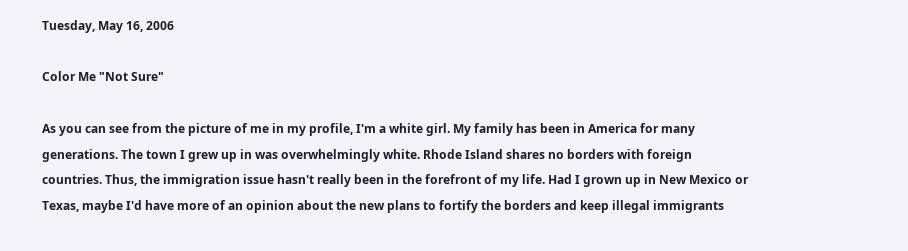Tuesday, May 16, 2006

Color Me "Not Sure"

As you can see from the picture of me in my profile, I'm a white girl. My family has been in America for many generations. The town I grew up in was overwhelmingly white. Rhode Island shares no borders with foreign countries. Thus, the immigration issue hasn't really been in the forefront of my life. Had I grown up in New Mexico or Texas, maybe I'd have more of an opinion about the new plans to fortify the borders and keep illegal immigrants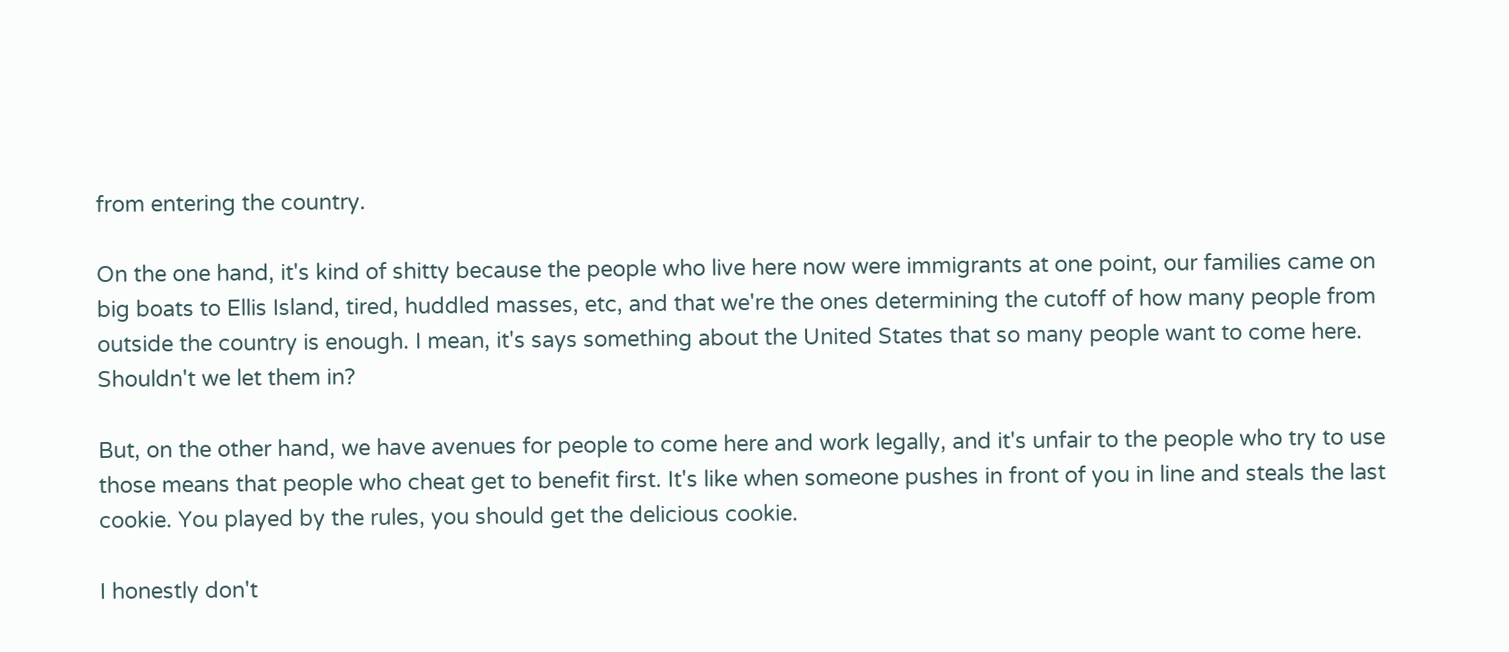from entering the country.

On the one hand, it's kind of shitty because the people who live here now were immigrants at one point, our families came on big boats to Ellis Island, tired, huddled masses, etc, and that we're the ones determining the cutoff of how many people from outside the country is enough. I mean, it's says something about the United States that so many people want to come here. Shouldn't we let them in?

But, on the other hand, we have avenues for people to come here and work legally, and it's unfair to the people who try to use those means that people who cheat get to benefit first. It's like when someone pushes in front of you in line and steals the last cookie. You played by the rules, you should get the delicious cookie.

I honestly don't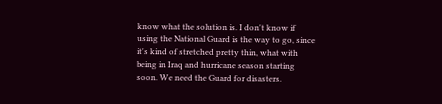know what the solution is. I don't know if using the National Guard is the way to go, since it's kind of stretched pretty thin, what with being in Iraq and hurricane season starting soon. We need the Guard for disasters.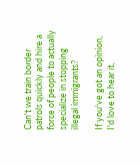Can't we train border patrols quickly and hire a force of people to actually specialize in stopping illegal immigrants?

If you've got an opinion, I'd love to hear it,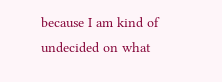because I am kind of undecided on what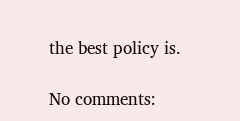the best policy is.

No comments: